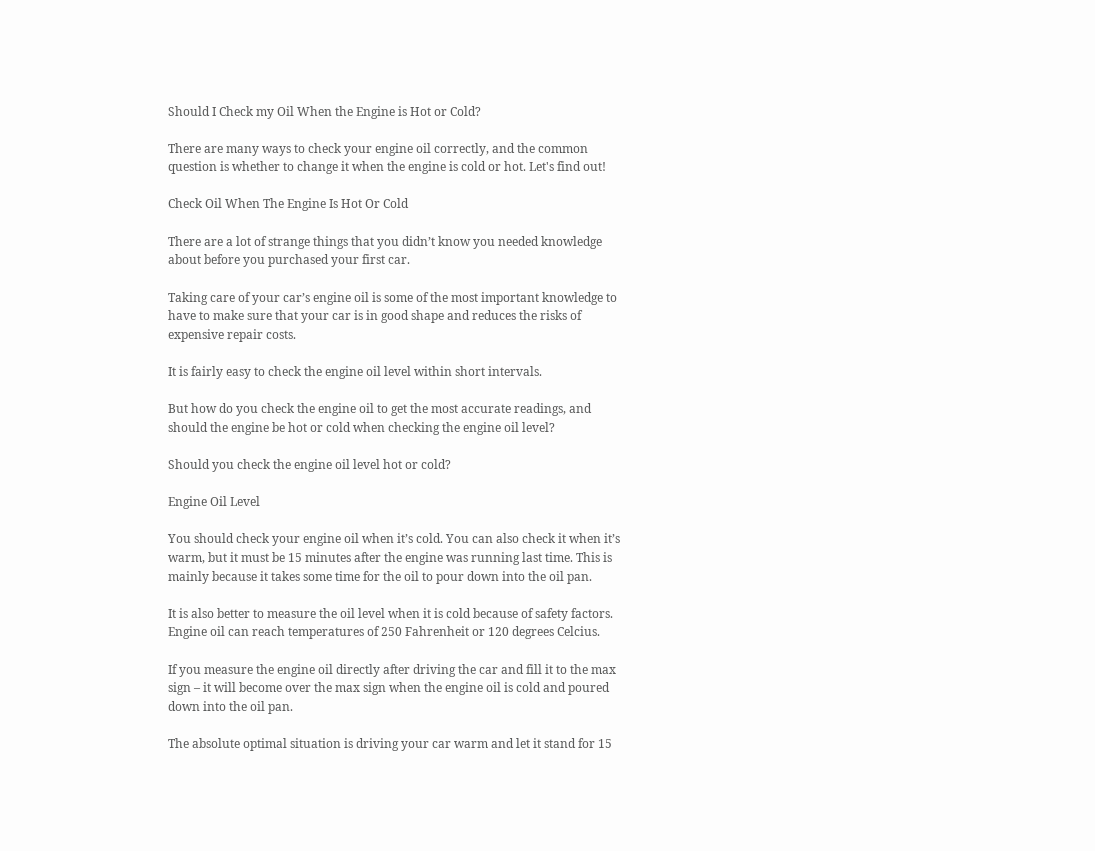Should I Check my Oil When the Engine is Hot or Cold?

There are many ways to check your engine oil correctly, and the common question is whether to change it when the engine is cold or hot. Let's find out!

Check Oil When The Engine Is Hot Or Cold

There are a lot of strange things that you didn’t know you needed knowledge about before you purchased your first car.

Taking care of your car’s engine oil is some of the most important knowledge to have to make sure that your car is in good shape and reduces the risks of expensive repair costs.

It is fairly easy to check the engine oil level within short intervals.

But how do you check the engine oil to get the most accurate readings, and should the engine be hot or cold when checking the engine oil level?

Should you check the engine oil level hot or cold?

Engine Oil Level

You should check your engine oil when it’s cold. You can also check it when it’s warm, but it must be 15 minutes after the engine was running last time. This is mainly because it takes some time for the oil to pour down into the oil pan.

It is also better to measure the oil level when it is cold because of safety factors. Engine oil can reach temperatures of 250 Fahrenheit or 120 degrees Celcius.

If you measure the engine oil directly after driving the car and fill it to the max sign – it will become over the max sign when the engine oil is cold and poured down into the oil pan.

The absolute optimal situation is driving your car warm and let it stand for 15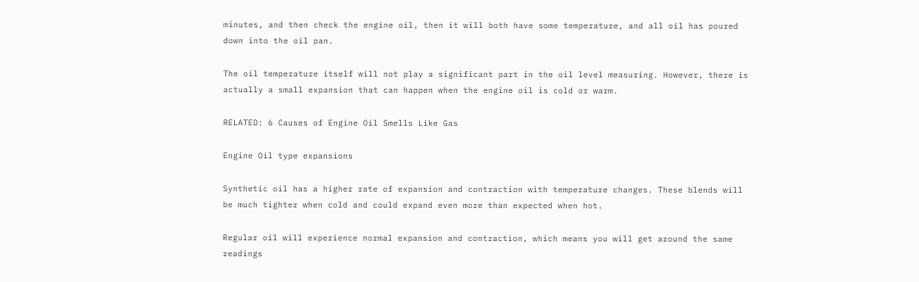minutes, and then check the engine oil, then it will both have some temperature, and all oil has poured down into the oil pan.

The oil temperature itself will not play a significant part in the oil level measuring. However, there is actually a small expansion that can happen when the engine oil is cold or warm.

RELATED: 6 Causes of Engine Oil Smells Like Gas

Engine Oil type expansions

Synthetic oil has a higher rate of expansion and contraction with temperature changes. These blends will be much tighter when cold and could expand even more than expected when hot.

Regular oil will experience normal expansion and contraction, which means you will get around the same readings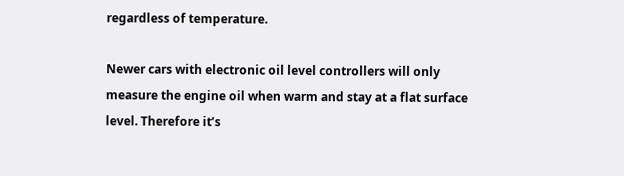regardless of temperature.

Newer cars with electronic oil level controllers will only measure the engine oil when warm and stay at a flat surface level. Therefore it’s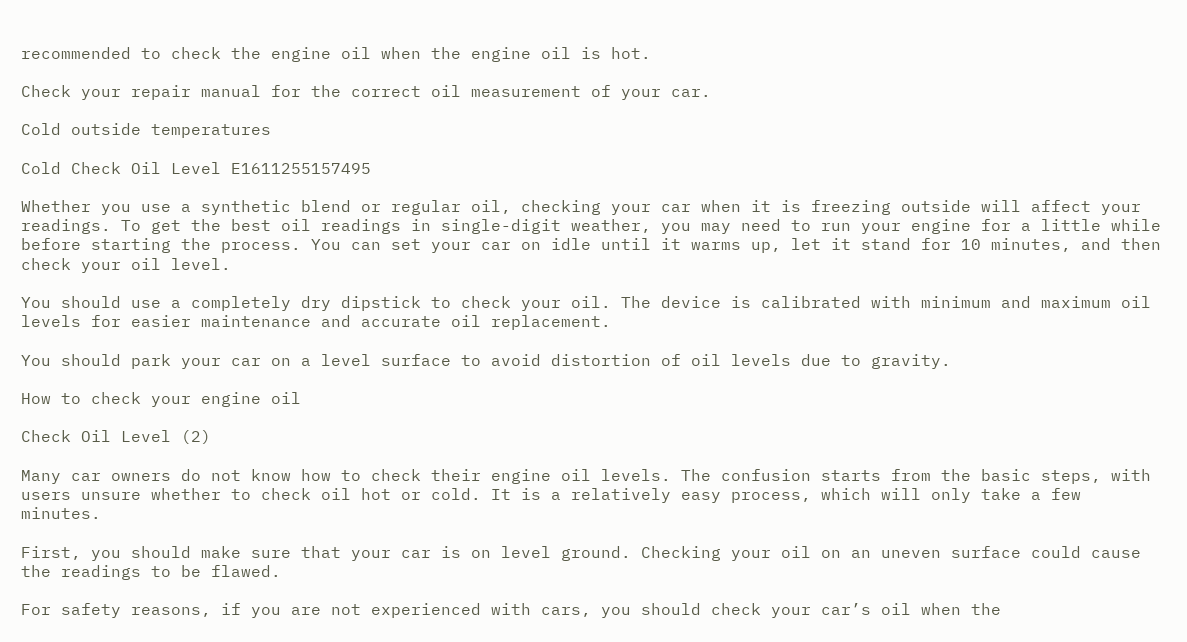recommended to check the engine oil when the engine oil is hot.

Check your repair manual for the correct oil measurement of your car.

Cold outside temperatures

Cold Check Oil Level E1611255157495

Whether you use a synthetic blend or regular oil, checking your car when it is freezing outside will affect your readings. To get the best oil readings in single-digit weather, you may need to run your engine for a little while before starting the process. You can set your car on idle until it warms up, let it stand for 10 minutes, and then check your oil level.

You should use a completely dry dipstick to check your oil. The device is calibrated with minimum and maximum oil levels for easier maintenance and accurate oil replacement.

You should park your car on a level surface to avoid distortion of oil levels due to gravity.

How to check your engine oil

Check Oil Level (2)

Many car owners do not know how to check their engine oil levels. The confusion starts from the basic steps, with users unsure whether to check oil hot or cold. It is a relatively easy process, which will only take a few minutes.

First, you should make sure that your car is on level ground. Checking your oil on an uneven surface could cause the readings to be flawed.

For safety reasons, if you are not experienced with cars, you should check your car’s oil when the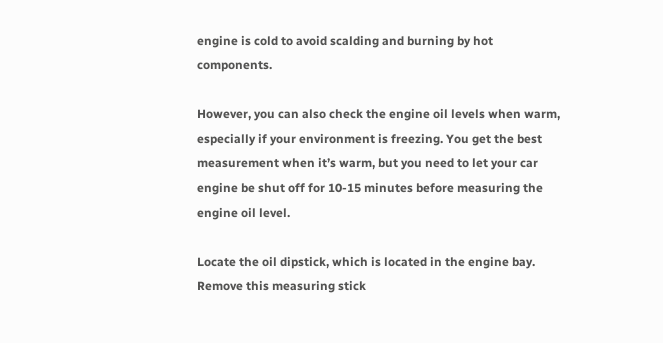engine is cold to avoid scalding and burning by hot components.

However, you can also check the engine oil levels when warm, especially if your environment is freezing. You get the best measurement when it’s warm, but you need to let your car engine be shut off for 10-15 minutes before measuring the engine oil level.

Locate the oil dipstick, which is located in the engine bay. Remove this measuring stick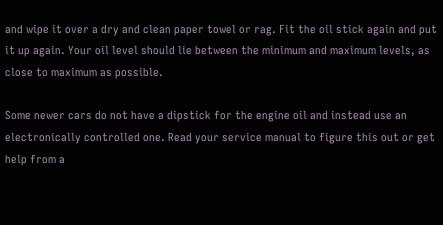and wipe it over a dry and clean paper towel or rag. Fit the oil stick again and put it up again. Your oil level should lie between the minimum and maximum levels, as close to maximum as possible.

Some newer cars do not have a dipstick for the engine oil and instead use an electronically controlled one. Read your service manual to figure this out or get help from a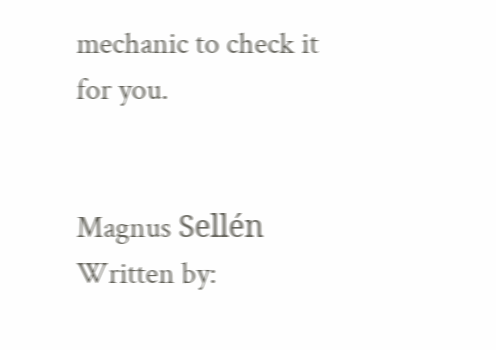mechanic to check it for you.


Magnus Sellén
Written by: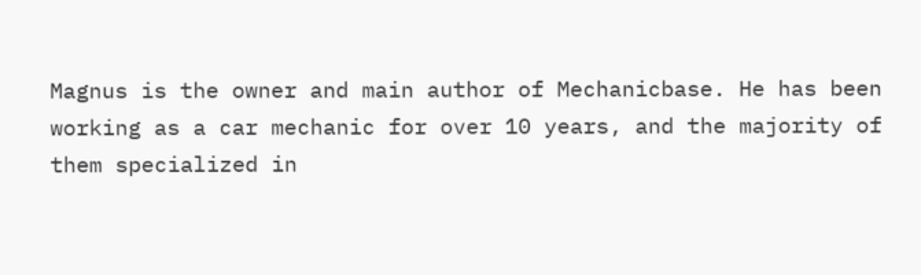Magnus is the owner and main author of Mechanicbase. He has been working as a car mechanic for over 10 years, and the majority of them specialized in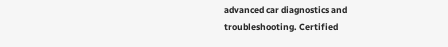advanced car diagnostics and troubleshooting. Certified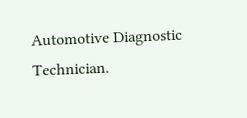Automotive Diagnostic Technician.